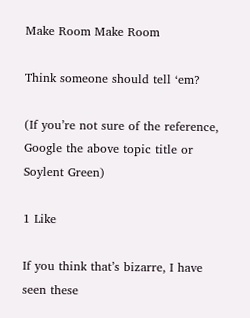Make Room Make Room

Think someone should tell ‘em?

(If you’re not sure of the reference, Google the above topic title or Soylent Green)

1 Like

If you think that’s bizarre, I have seen these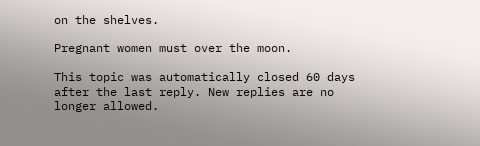on the shelves.

Pregnant women must over the moon.

This topic was automatically closed 60 days after the last reply. New replies are no longer allowed.